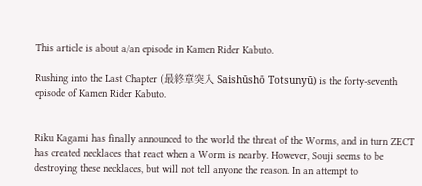This article is about a/an episode in Kamen Rider Kabuto.

Rushing into the Last Chapter (最終章突入 Saishūshō Totsunyū) is the forty-seventh episode of Kamen Rider Kabuto.


Riku Kagami has finally announced to the world the threat of the Worms, and in turn ZECT has created necklaces that react when a Worm is nearby. However, Souji seems to be destroying these necklaces, but will not tell anyone the reason. In an attempt to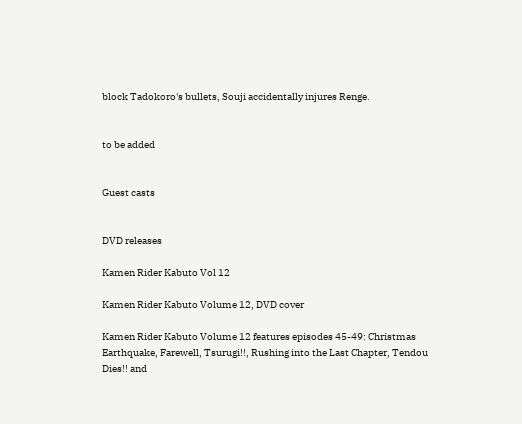block Tadokoro's bullets, Souji accidentally injures Renge.


to be added


Guest casts


DVD releases

Kamen Rider Kabuto Vol 12

Kamen Rider Kabuto Volume 12, DVD cover

Kamen Rider Kabuto Volume 12 features episodes 45-49: Christmas Earthquake, Farewell, Tsurugi!!, Rushing into the Last Chapter, Tendou Dies!! and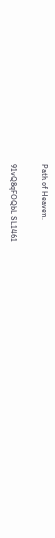Path of Heaven.

91vQ8qFOQbL SL1461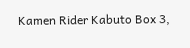Kamen Rider Kabuto Box 3,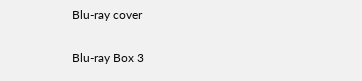Blu-ray cover

Blu-ray Box 3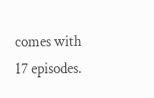comes with 17 episodes.